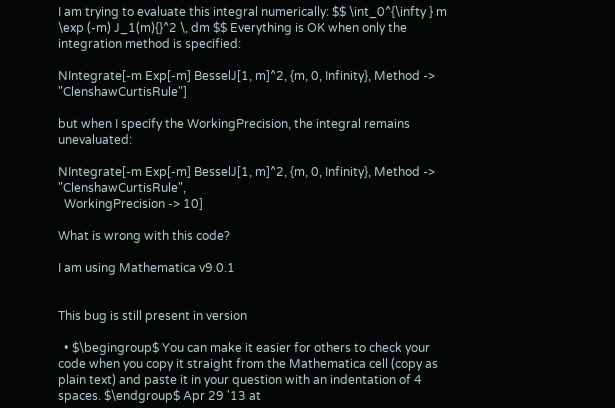I am trying to evaluate this integral numerically: $$ \int_0^{\infty } m \exp (-m) J_1(m){}^2 \, dm $$ Everything is OK when only the integration method is specified:

NIntegrate[-m Exp[-m] BesselJ[1, m]^2, {m, 0, Infinity}, Method -> "ClenshawCurtisRule"]

but when I specify the WorkingPrecision, the integral remains unevaluated:

NIntegrate[-m Exp[-m] BesselJ[1, m]^2, {m, 0, Infinity}, Method -> "ClenshawCurtisRule",
  WorkingPrecision -> 10]

What is wrong with this code?

I am using Mathematica v9.0.1


This bug is still present in version

  • $\begingroup$ You can make it easier for others to check your code when you copy it straight from the Mathematica cell (copy as plain text) and paste it in your question with an indentation of 4 spaces. $\endgroup$ Apr 29 '13 at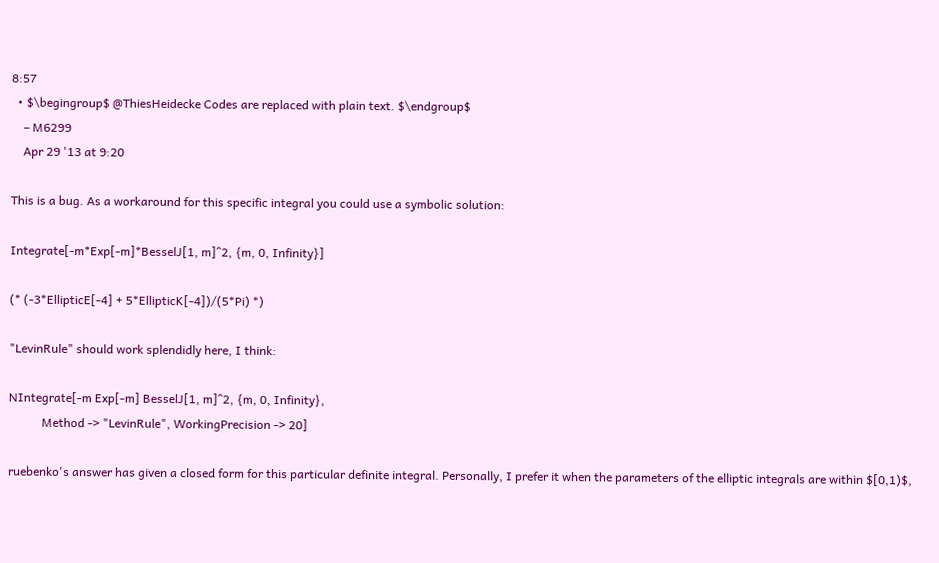8:57
  • $\begingroup$ @ThiesHeidecke Codes are replaced with plain text. $\endgroup$
    – M6299
    Apr 29 '13 at 9:20

This is a bug. As a workaround for this specific integral you could use a symbolic solution:

Integrate[-m*Exp[-m]*BesselJ[1, m]^2, {m, 0, Infinity}]

(* (-3*EllipticE[-4] + 5*EllipticK[-4])/(5*Pi) *)

"LevinRule" should work splendidly here, I think:

NIntegrate[-m Exp[-m] BesselJ[1, m]^2, {m, 0, Infinity},
           Method -> "LevinRule", WorkingPrecision -> 20]

ruebenko's answer has given a closed form for this particular definite integral. Personally, I prefer it when the parameters of the elliptic integrals are within $[0,1)$,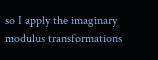so I apply the imaginary modulus transformations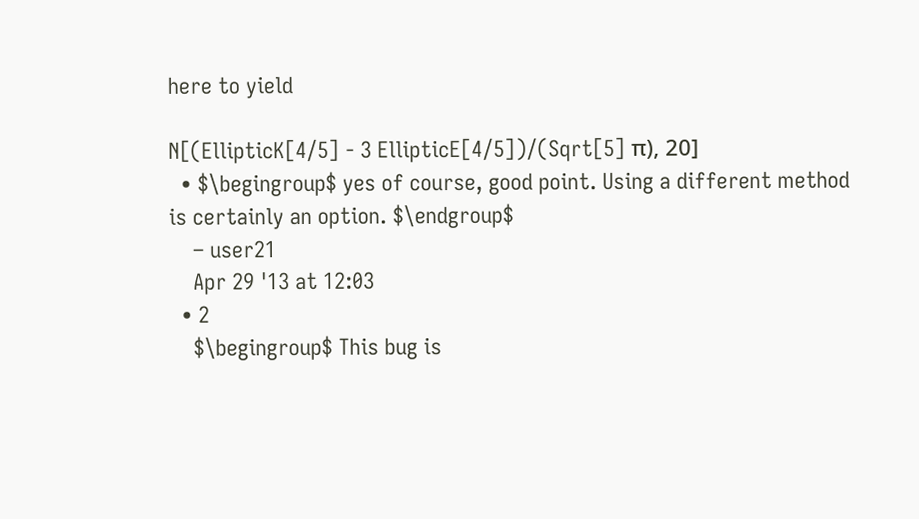here to yield

N[(EllipticK[4/5] - 3 EllipticE[4/5])/(Sqrt[5] π), 20]
  • $\begingroup$ yes of course, good point. Using a different method is certainly an option. $\endgroup$
    – user21
    Apr 29 '13 at 12:03
  • 2
    $\begingroup$ This bug is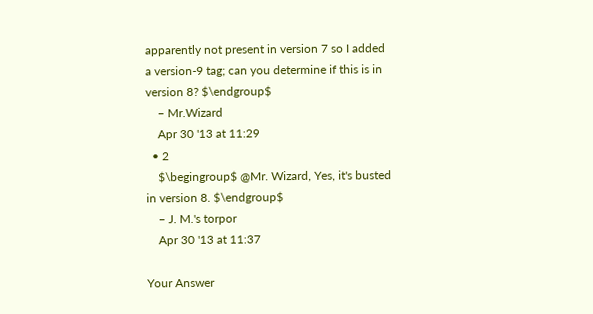apparently not present in version 7 so I added a version-9 tag; can you determine if this is in version 8? $\endgroup$
    – Mr.Wizard
    Apr 30 '13 at 11:29
  • 2
    $\begingroup$ @Mr. Wizard, Yes, it's busted in version 8. $\endgroup$
    – J. M.'s torpor
    Apr 30 '13 at 11:37

Your Answer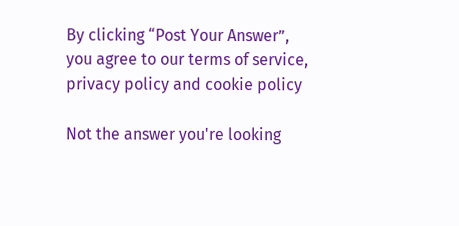By clicking “Post Your Answer”, you agree to our terms of service, privacy policy and cookie policy

Not the answer you're looking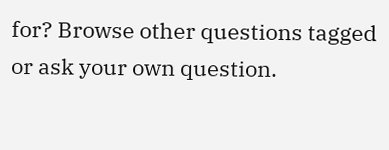for? Browse other questions tagged or ask your own question.